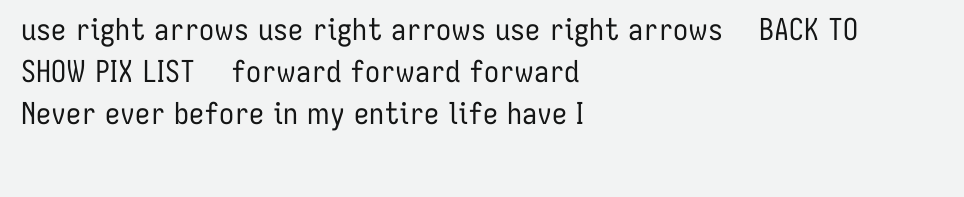use right arrows use right arrows use right arrows    BACK TO SHOW PIX LIST    forward forward forward
Never ever before in my entire life have I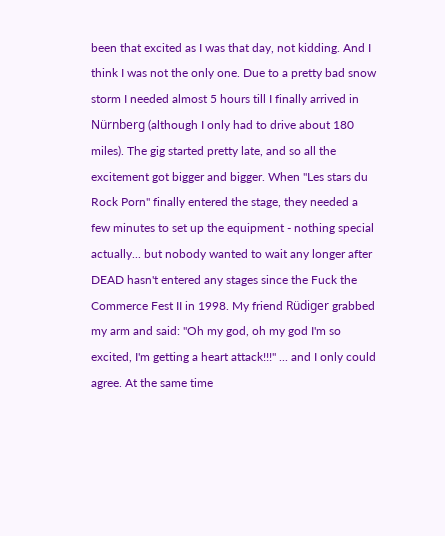been that excited as I was that day, not kidding. And I think I was not the only one. Due to a pretty bad snow storm I needed almost 5 hours till I finally arrived in Nürnberg (although I only had to drive about 180 miles). The gig started pretty late, and so all the excitement got bigger and bigger. When "Les stars du Rock Porn" finally entered the stage, they needed a few minutes to set up the equipment - nothing special actually... but nobody wanted to wait any longer after DEAD hasn't entered any stages since the Fuck the Commerce Fest II in 1998. My friend Rüdiger grabbed my arm and said: "Oh my god, oh my god I'm so excited, I'm getting a heart attack!!!" ... and I only could agree. At the same time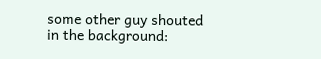some other guy shouted in the background: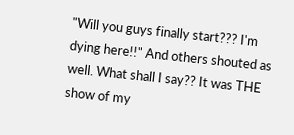"Will you guys finally start??? I'm dying here!!" And others shouted as well. What shall I say?? It was THE show of my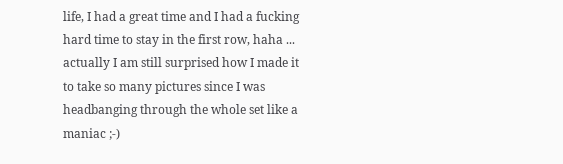life, I had a great time and I had a fucking hard time to stay in the first row, haha ... actually I am still surprised how I made it to take so many pictures since I was headbanging through the whole set like a maniac ;-)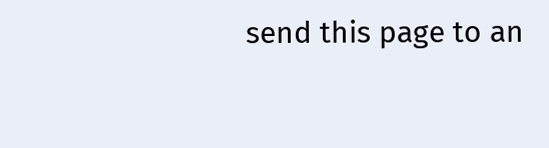send this page to an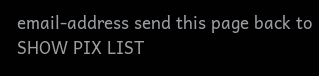email-address send this page back to SHOW PIX LIST